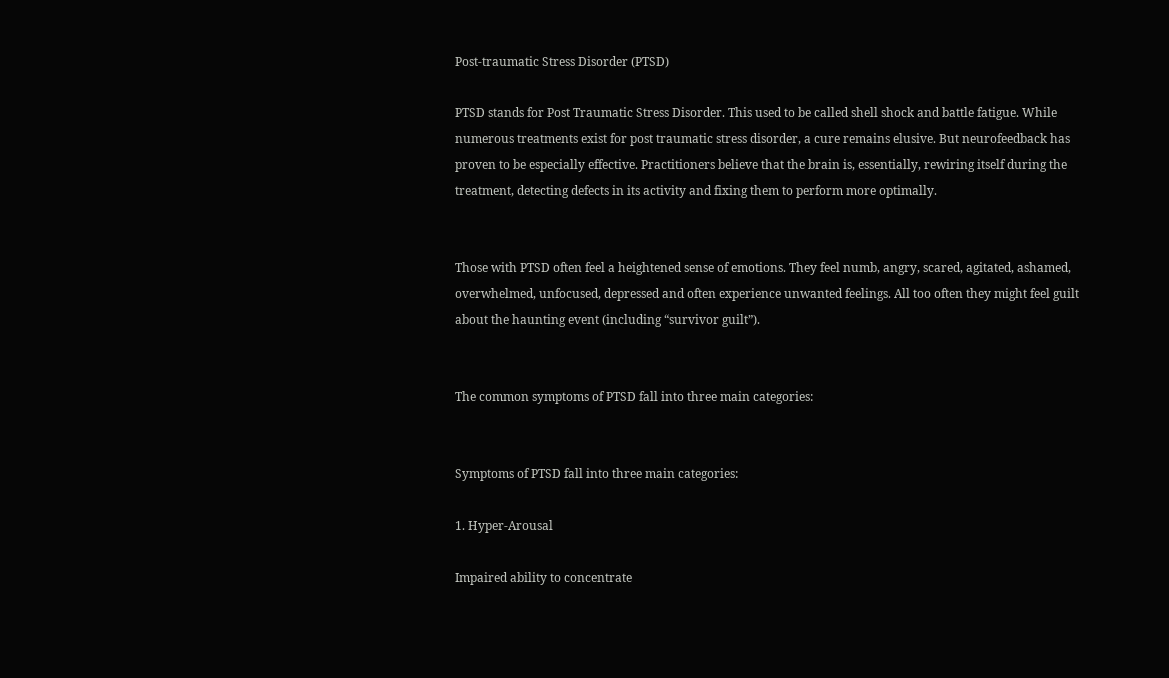Post-traumatic Stress Disorder (PTSD)

PTSD stands for Post Traumatic Stress Disorder. This used to be called shell shock and battle fatigue. While numerous treatments exist for post traumatic stress disorder, a cure remains elusive. But neurofeedback has proven to be especially effective. Practitioners believe that the brain is, essentially, rewiring itself during the treatment, detecting defects in its activity and fixing them to perform more optimally.


Those with PTSD often feel a heightened sense of emotions. They feel numb, angry, scared, agitated, ashamed, overwhelmed, unfocused, depressed and often experience unwanted feelings. All too often they might feel guilt about the haunting event (including “survivor guilt”).


The common symptoms of PTSD fall into three main categories:


Symptoms of PTSD fall into three main categories:

1. Hyper-Arousal

Impaired ability to concentrate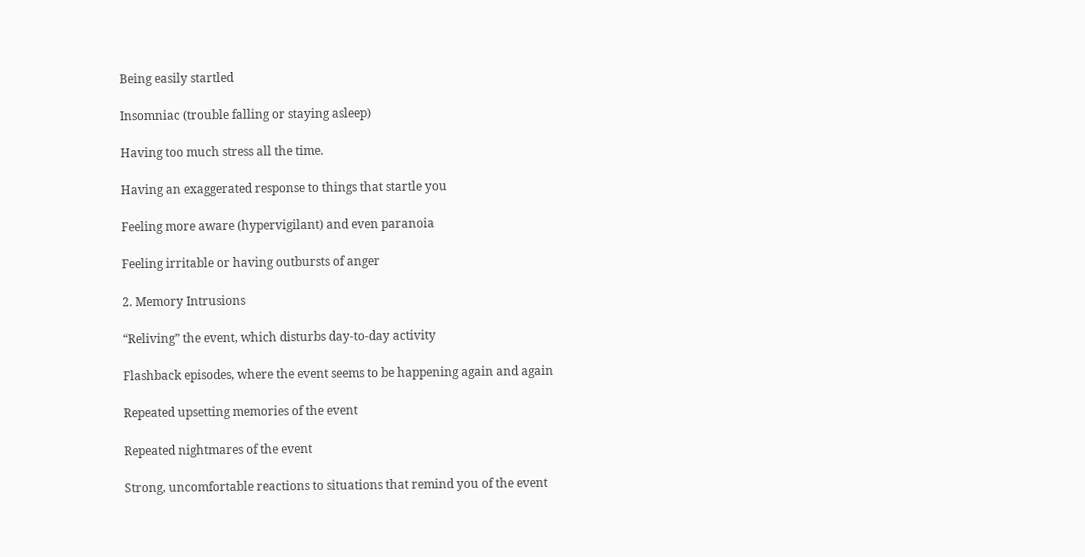Being easily startled

Insomniac (trouble falling or staying asleep)

Having too much stress all the time.

Having an exaggerated response to things that startle you

Feeling more aware (hypervigilant) and even paranoia

Feeling irritable or having outbursts of anger

2. Memory Intrusions

“Reliving” the event, which disturbs day-to-day activity

Flashback episodes, where the event seems to be happening again and again

Repeated upsetting memories of the event

Repeated nightmares of the event

Strong, uncomfortable reactions to situations that remind you of the event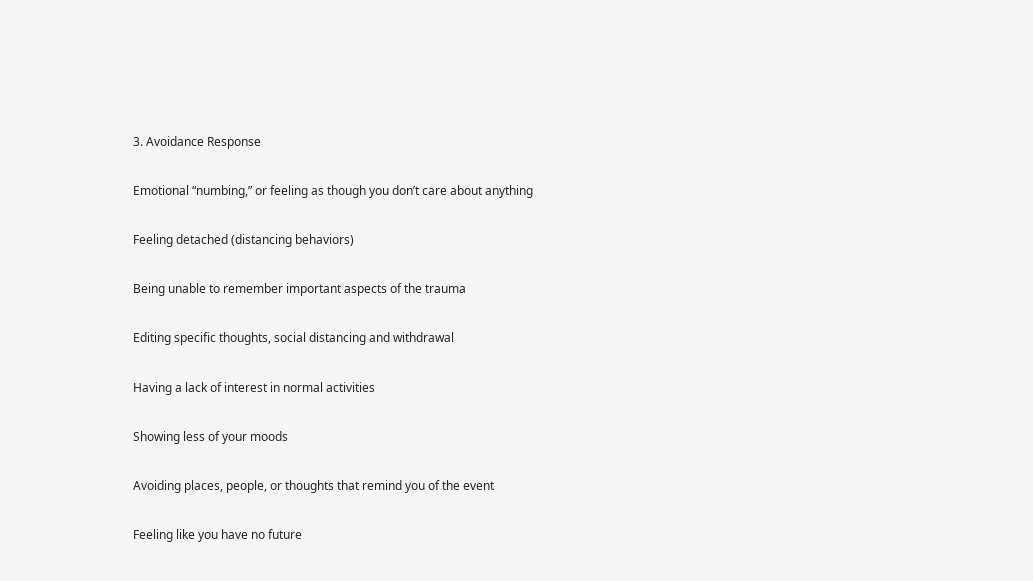3. Avoidance Response

Emotional “numbing,” or feeling as though you don’t care about anything

Feeling detached (distancing behaviors)

Being unable to remember important aspects of the trauma

Editing specific thoughts, social distancing and withdrawal

Having a lack of interest in normal activities

Showing less of your moods

Avoiding places, people, or thoughts that remind you of the event

Feeling like you have no future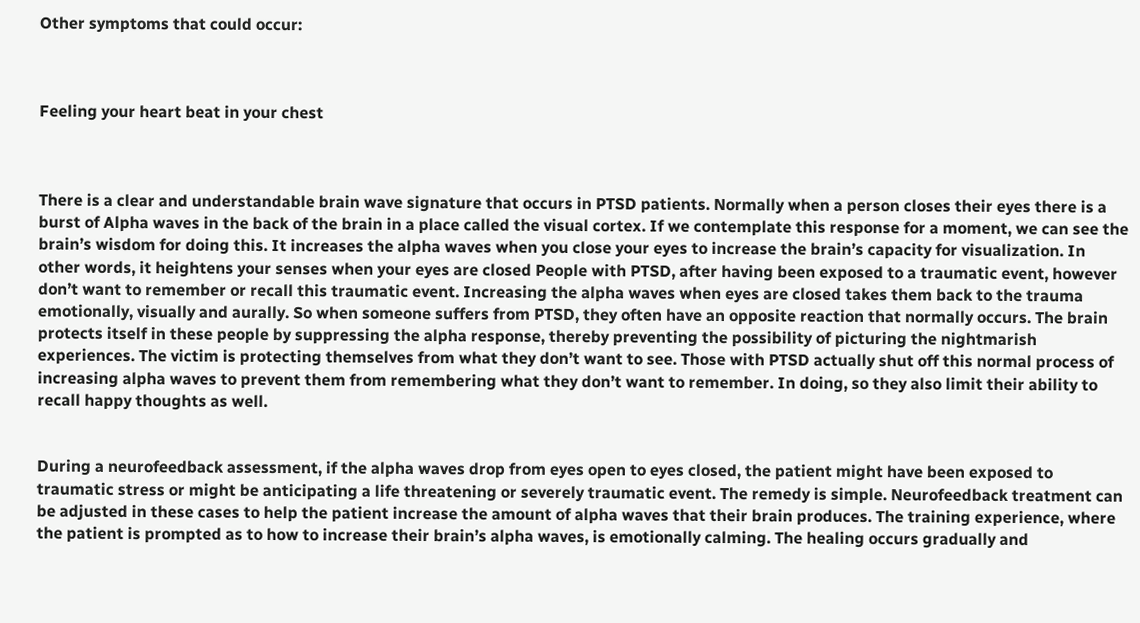Other symptoms that could occur:



Feeling your heart beat in your chest



There is a clear and understandable brain wave signature that occurs in PTSD patients. Normally when a person closes their eyes there is a burst of Alpha waves in the back of the brain in a place called the visual cortex. If we contemplate this response for a moment, we can see the brain’s wisdom for doing this. It increases the alpha waves when you close your eyes to increase the brain’s capacity for visualization. In other words, it heightens your senses when your eyes are closed People with PTSD, after having been exposed to a traumatic event, however don’t want to remember or recall this traumatic event. Increasing the alpha waves when eyes are closed takes them back to the trauma emotionally, visually and aurally. So when someone suffers from PTSD, they often have an opposite reaction that normally occurs. The brain protects itself in these people by suppressing the alpha response, thereby preventing the possibility of picturing the nightmarish experiences. The victim is protecting themselves from what they don’t want to see. Those with PTSD actually shut off this normal process of increasing alpha waves to prevent them from remembering what they don’t want to remember. In doing, so they also limit their ability to recall happy thoughts as well.


During a neurofeedback assessment, if the alpha waves drop from eyes open to eyes closed, the patient might have been exposed to traumatic stress or might be anticipating a life threatening or severely traumatic event. The remedy is simple. Neurofeedback treatment can be adjusted in these cases to help the patient increase the amount of alpha waves that their brain produces. The training experience, where the patient is prompted as to how to increase their brain’s alpha waves, is emotionally calming. The healing occurs gradually and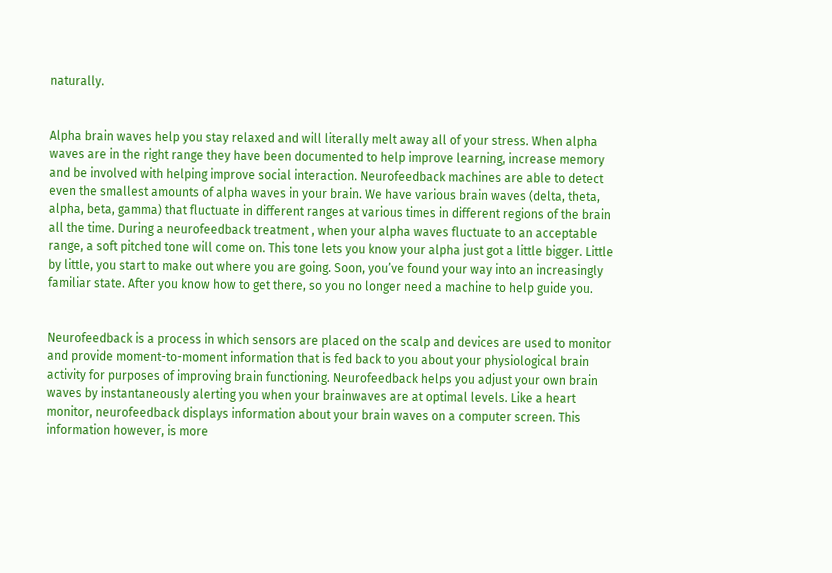naturally.


Alpha brain waves help you stay relaxed and will literally melt away all of your stress. When alpha waves are in the right range they have been documented to help improve learning, increase memory and be involved with helping improve social interaction. Neurofeedback machines are able to detect even the smallest amounts of alpha waves in your brain. We have various brain waves (delta, theta, alpha, beta, gamma) that fluctuate in different ranges at various times in different regions of the brain all the time. During a neurofeedback treatment , when your alpha waves fluctuate to an acceptable range, a soft pitched tone will come on. This tone lets you know your alpha just got a little bigger. Little by little, you start to make out where you are going. Soon, you’ve found your way into an increasingly familiar state. After you know how to get there, so you no longer need a machine to help guide you.


Neurofeedback is a process in which sensors are placed on the scalp and devices are used to monitor and provide moment-to-moment information that is fed back to you about your physiological brain activity for purposes of improving brain functioning. Neurofeedback helps you adjust your own brain waves by instantaneously alerting you when your brainwaves are at optimal levels. Like a heart monitor, neurofeedback displays information about your brain waves on a computer screen. This information however, is more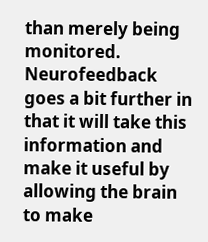than merely being monitored. Neurofeedback goes a bit further in that it will take this information and make it useful by  allowing the brain to make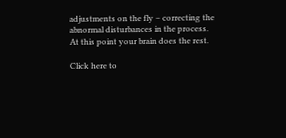adjustments on the fly – correcting the abnormal disturbances in the process.  At this point your brain does the rest.

Click here to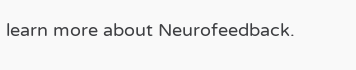learn more about Neurofeedback.